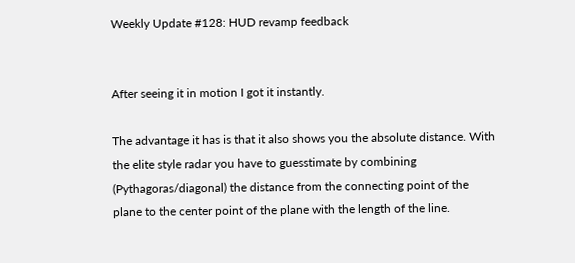Weekly Update #128: HUD revamp feedback


After seeing it in motion I got it instantly.

The advantage it has is that it also shows you the absolute distance. With the elite style radar you have to guesstimate by combining (Pythagoras/diagonal) the distance from the connecting point of the plane to the center point of the plane with the length of the line.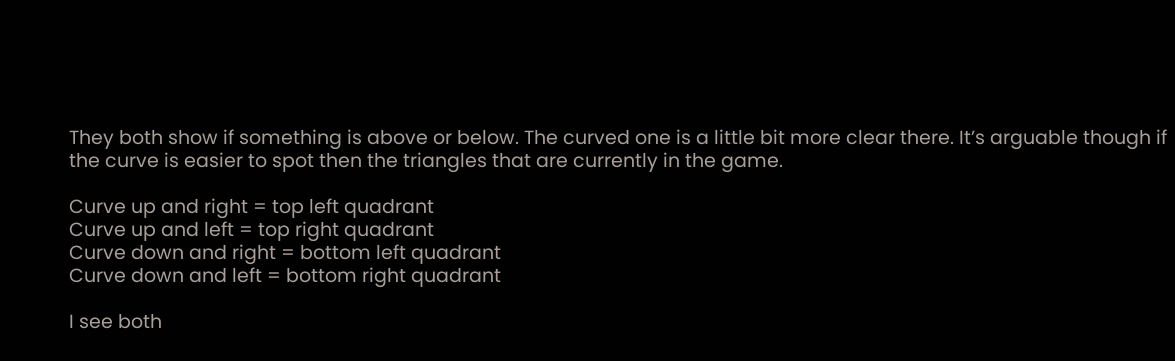They both show if something is above or below. The curved one is a little bit more clear there. It’s arguable though if the curve is easier to spot then the triangles that are currently in the game.

Curve up and right = top left quadrant
Curve up and left = top right quadrant
Curve down and right = bottom left quadrant
Curve down and left = bottom right quadrant

I see both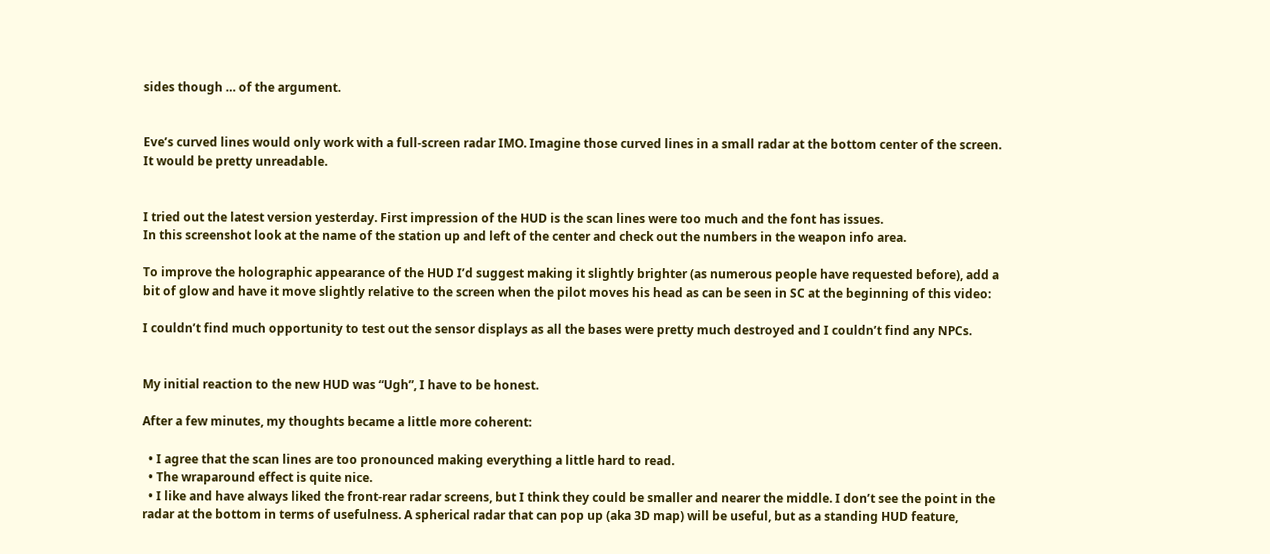sides though … of the argument.


Eve’s curved lines would only work with a full-screen radar IMO. Imagine those curved lines in a small radar at the bottom center of the screen. It would be pretty unreadable.


I tried out the latest version yesterday. First impression of the HUD is the scan lines were too much and the font has issues.
In this screenshot look at the name of the station up and left of the center and check out the numbers in the weapon info area.

To improve the holographic appearance of the HUD I’d suggest making it slightly brighter (as numerous people have requested before), add a bit of glow and have it move slightly relative to the screen when the pilot moves his head as can be seen in SC at the beginning of this video:

I couldn’t find much opportunity to test out the sensor displays as all the bases were pretty much destroyed and I couldn’t find any NPCs.


My initial reaction to the new HUD was “Ugh”, I have to be honest.

After a few minutes, my thoughts became a little more coherent:

  • I agree that the scan lines are too pronounced making everything a little hard to read.
  • The wraparound effect is quite nice.
  • I like and have always liked the front-rear radar screens, but I think they could be smaller and nearer the middle. I don’t see the point in the radar at the bottom in terms of usefulness. A spherical radar that can pop up (aka 3D map) will be useful, but as a standing HUD feature,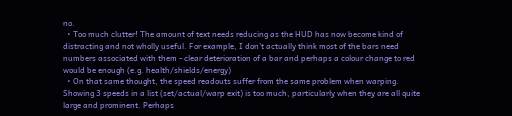no.
  • Too much clutter! The amount of text needs reducing as the HUD has now become kind of distracting and not wholly useful. For example, I don’t actually think most of the bars need numbers associated with them - clear deterioration of a bar and perhaps a colour change to red would be enough (e.g. health/shields/energy)
  • On that same thought, the speed readouts suffer from the same problem when warping. Showing 3 speeds in a list (set/actual/warp exit) is too much, particularly when they are all quite large and prominent. Perhaps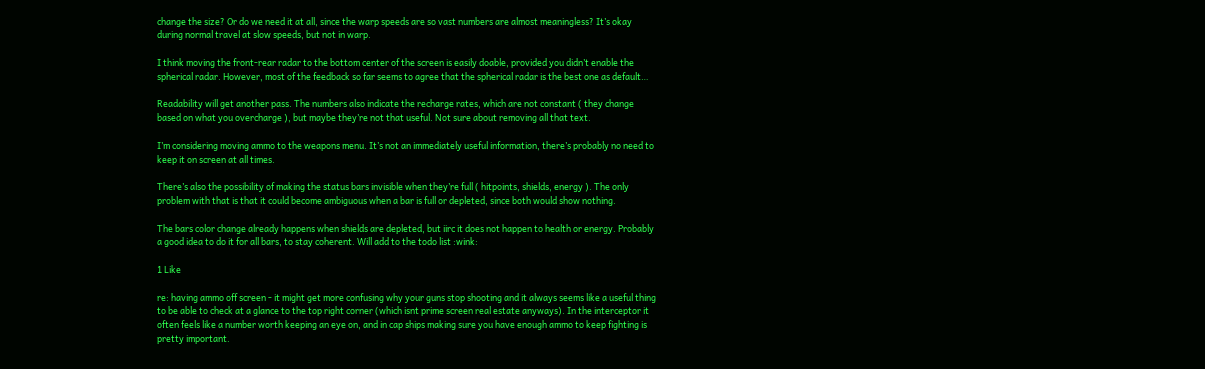change the size? Or do we need it at all, since the warp speeds are so vast numbers are almost meaningless? It’s okay during normal travel at slow speeds, but not in warp.

I think moving the front-rear radar to the bottom center of the screen is easily doable, provided you didn’t enable the spherical radar. However, most of the feedback so far seems to agree that the spherical radar is the best one as default…

Readability will get another pass. The numbers also indicate the recharge rates, which are not constant ( they change based on what you overcharge ), but maybe they’re not that useful. Not sure about removing all that text.

I’m considering moving ammo to the weapons menu. It’s not an immediately useful information, there’s probably no need to keep it on screen at all times.

There’s also the possibility of making the status bars invisible when they’re full ( hitpoints, shields, energy ). The only problem with that is that it could become ambiguous when a bar is full or depleted, since both would show nothing.

The bars color change already happens when shields are depleted, but iirc it does not happen to health or energy. Probably a good idea to do it for all bars, to stay coherent. Will add to the todo list :wink:

1 Like

re: having ammo off screen - it might get more confusing why your guns stop shooting and it always seems like a useful thing to be able to check at a glance to the top right corner (which isnt prime screen real estate anyways). In the interceptor it often feels like a number worth keeping an eye on, and in cap ships making sure you have enough ammo to keep fighting is pretty important.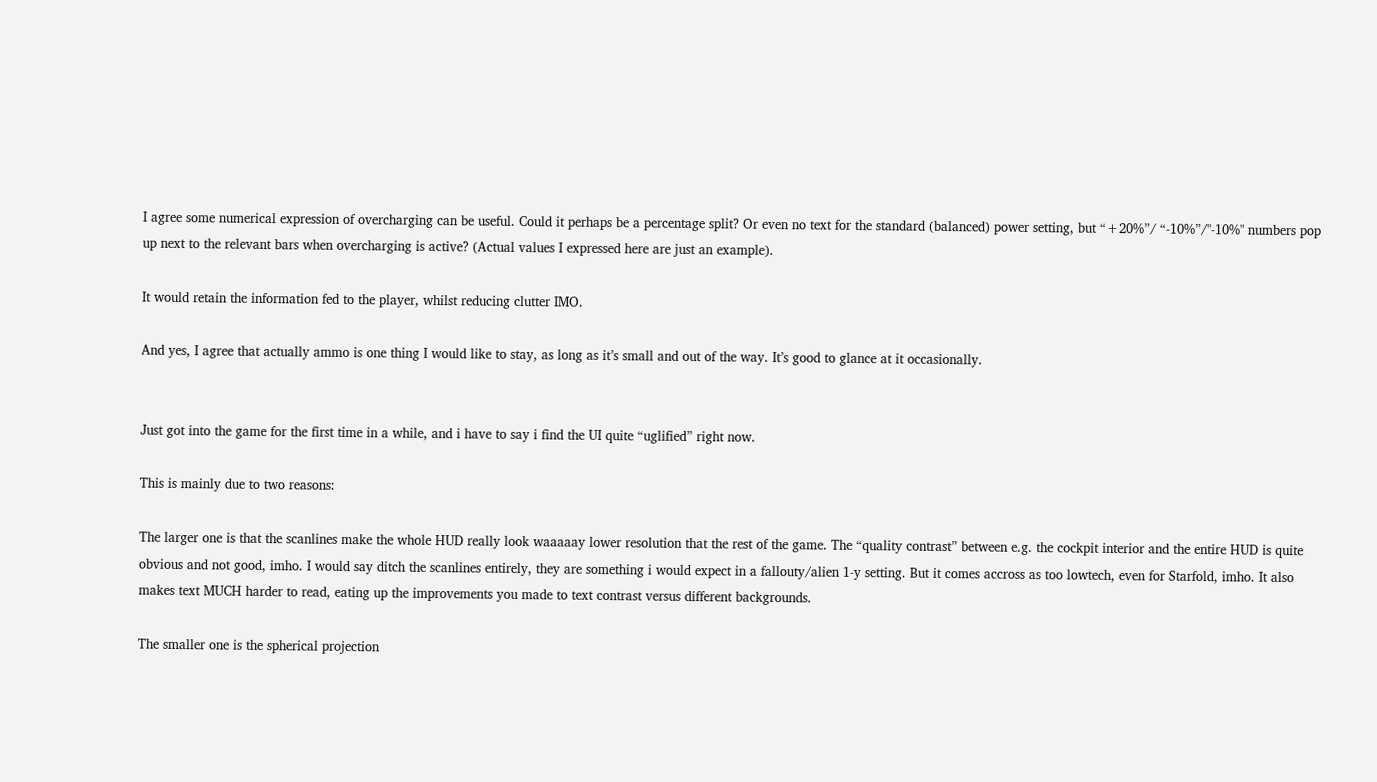I agree some numerical expression of overcharging can be useful. Could it perhaps be a percentage split? Or even no text for the standard (balanced) power setting, but “+20%”/ “-10%”/"-10%" numbers pop up next to the relevant bars when overcharging is active? (Actual values I expressed here are just an example).

It would retain the information fed to the player, whilst reducing clutter IMO.

And yes, I agree that actually ammo is one thing I would like to stay, as long as it’s small and out of the way. It’s good to glance at it occasionally.


Just got into the game for the first time in a while, and i have to say i find the UI quite “uglified” right now.

This is mainly due to two reasons:

The larger one is that the scanlines make the whole HUD really look waaaaay lower resolution that the rest of the game. The “quality contrast” between e.g. the cockpit interior and the entire HUD is quite obvious and not good, imho. I would say ditch the scanlines entirely, they are something i would expect in a fallouty/alien 1-y setting. But it comes accross as too lowtech, even for Starfold, imho. It also makes text MUCH harder to read, eating up the improvements you made to text contrast versus different backgrounds.

The smaller one is the spherical projection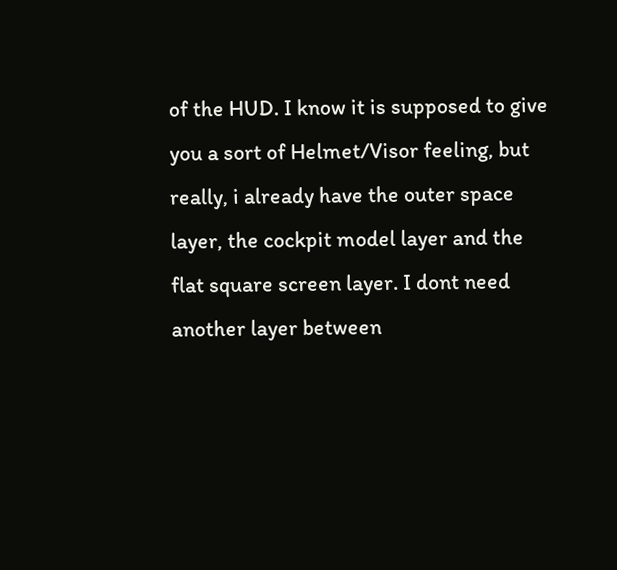of the HUD. I know it is supposed to give you a sort of Helmet/Visor feeling, but really, i already have the outer space layer, the cockpit model layer and the flat square screen layer. I dont need another layer between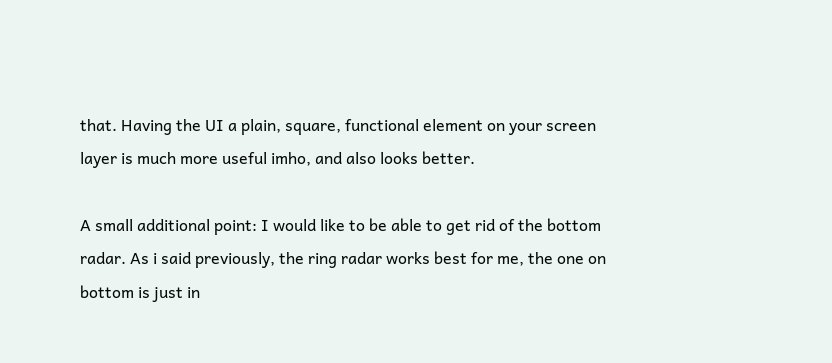that. Having the UI a plain, square, functional element on your screen layer is much more useful imho, and also looks better.

A small additional point: I would like to be able to get rid of the bottom radar. As i said previously, the ring radar works best for me, the one on bottom is just in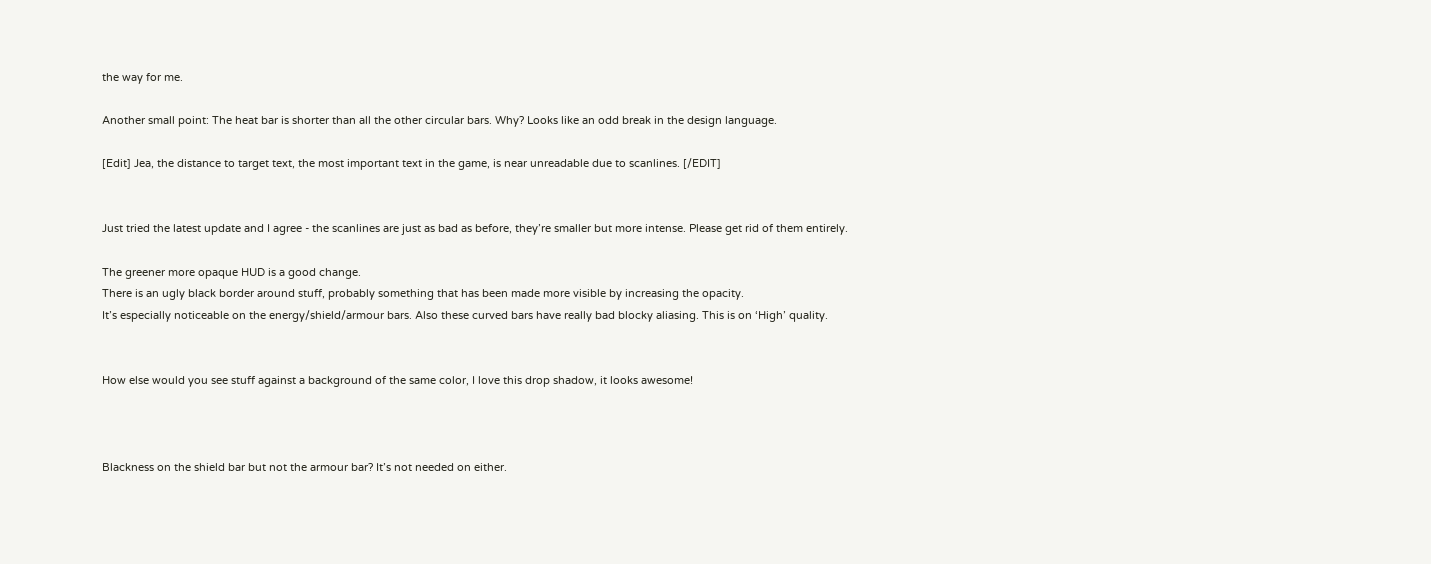the way for me.

Another small point: The heat bar is shorter than all the other circular bars. Why? Looks like an odd break in the design language.

[Edit] Jea, the distance to target text, the most important text in the game, is near unreadable due to scanlines. [/EDIT]


Just tried the latest update and I agree - the scanlines are just as bad as before, they’re smaller but more intense. Please get rid of them entirely.

The greener more opaque HUD is a good change.
There is an ugly black border around stuff, probably something that has been made more visible by increasing the opacity.
It’s especially noticeable on the energy/shield/armour bars. Also these curved bars have really bad blocky aliasing. This is on ‘High’ quality.


How else would you see stuff against a background of the same color, I love this drop shadow, it looks awesome!



Blackness on the shield bar but not the armour bar? It’s not needed on either.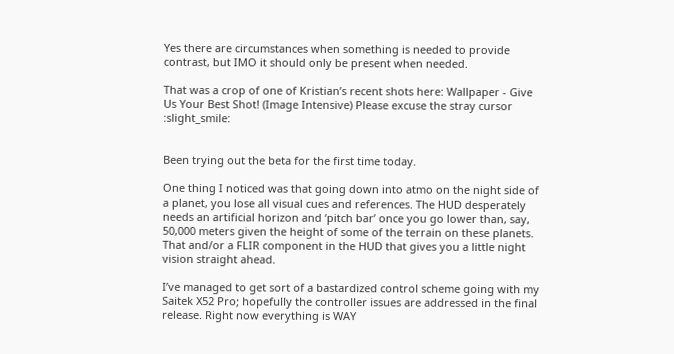Yes there are circumstances when something is needed to provide contrast, but IMO it should only be present when needed.

That was a crop of one of Kristian’s recent shots here: Wallpaper - Give Us Your Best Shot! (Image Intensive) Please excuse the stray cursor :slight_smile:


Been trying out the beta for the first time today.

One thing I noticed was that going down into atmo on the night side of a planet, you lose all visual cues and references. The HUD desperately needs an artificial horizon and ‘pitch bar’ once you go lower than, say, 50,000 meters given the height of some of the terrain on these planets. That and/or a FLIR component in the HUD that gives you a little night vision straight ahead.

I’ve managed to get sort of a bastardized control scheme going with my Saitek X52 Pro; hopefully the controller issues are addressed in the final release. Right now everything is WAY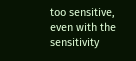too sensitive, even with the sensitivity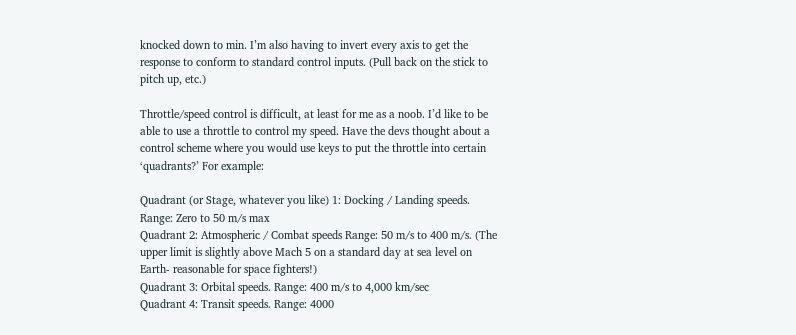knocked down to min. I’m also having to invert every axis to get the response to conform to standard control inputs. (Pull back on the stick to pitch up, etc.)

Throttle/speed control is difficult, at least for me as a noob. I’d like to be able to use a throttle to control my speed. Have the devs thought about a control scheme where you would use keys to put the throttle into certain ‘quadrants?’ For example:

Quadrant (or Stage, whatever you like) 1: Docking / Landing speeds. Range: Zero to 50 m/s max
Quadrant 2: Atmospheric / Combat speeds Range: 50 m/s to 400 m/s. (The upper limit is slightly above Mach 5 on a standard day at sea level on Earth- reasonable for space fighters!)
Quadrant 3: Orbital speeds. Range: 400 m/s to 4,000 km/sec
Quadrant 4: Transit speeds. Range: 4000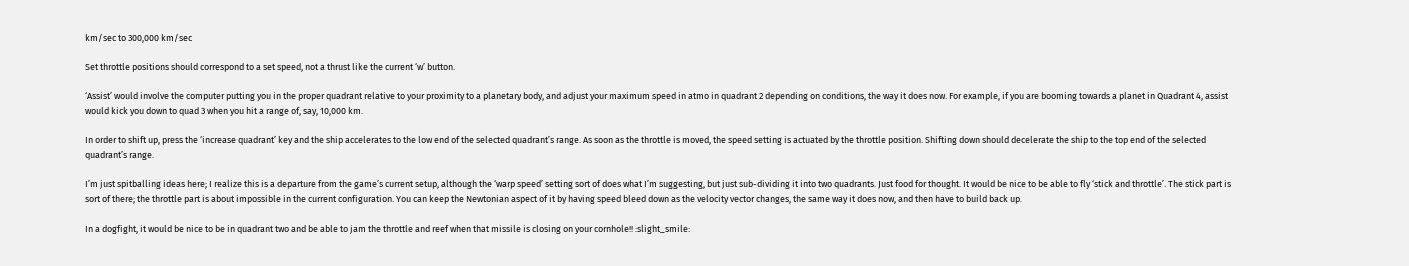km/sec to 300,000 km/sec

Set throttle positions should correspond to a set speed, not a thrust like the current ‘w’ button.

‘Assist’ would involve the computer putting you in the proper quadrant relative to your proximity to a planetary body, and adjust your maximum speed in atmo in quadrant 2 depending on conditions, the way it does now. For example, if you are booming towards a planet in Quadrant 4, assist would kick you down to quad 3 when you hit a range of, say, 10,000 km.

In order to shift up, press the ‘increase quadrant’ key and the ship accelerates to the low end of the selected quadrant’s range. As soon as the throttle is moved, the speed setting is actuated by the throttle position. Shifting down should decelerate the ship to the top end of the selected quadrant’s range.

I’m just spitballing ideas here; I realize this is a departure from the game’s current setup, although the ‘warp speed’ setting sort of does what I’m suggesting, but just sub-dividing it into two quadrants. Just food for thought. It would be nice to be able to fly ‘stick and throttle’. The stick part is sort of there; the throttle part is about impossible in the current configuration. You can keep the Newtonian aspect of it by having speed bleed down as the velocity vector changes, the same way it does now, and then have to build back up.

In a dogfight, it would be nice to be in quadrant two and be able to jam the throttle and reef when that missile is closing on your cornhole!! :slight_smile: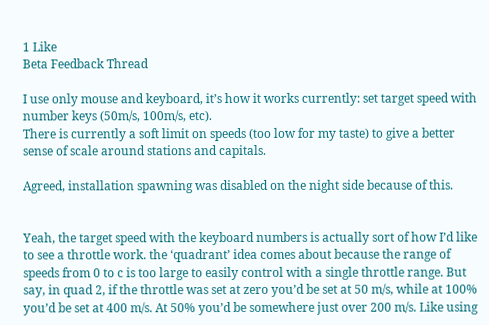1 Like
Beta Feedback Thread

I use only mouse and keyboard, it’s how it works currently: set target speed with number keys (50m/s, 100m/s, etc).
There is currently a soft limit on speeds (too low for my taste) to give a better sense of scale around stations and capitals.

Agreed, installation spawning was disabled on the night side because of this.


Yeah, the target speed with the keyboard numbers is actually sort of how I’d like to see a throttle work. the ‘quadrant’ idea comes about because the range of speeds from 0 to c is too large to easily control with a single throttle range. But say, in quad 2, if the throttle was set at zero you’d be set at 50 m/s, while at 100% you’d be set at 400 m/s. At 50% you’d be somewhere just over 200 m/s. Like using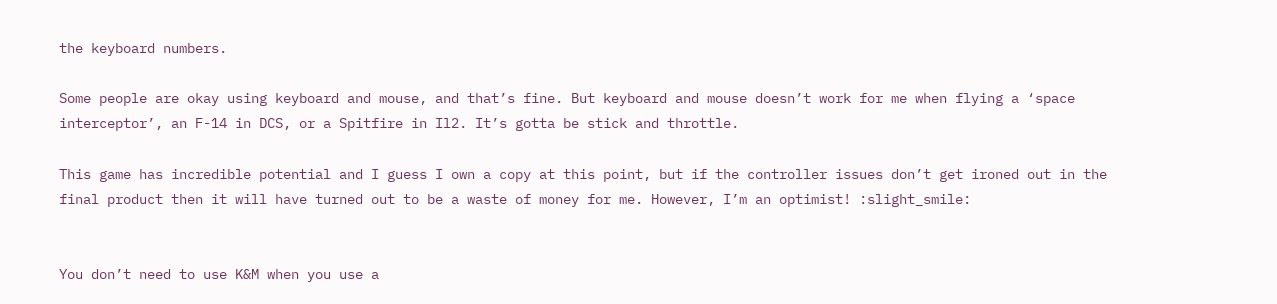the keyboard numbers.

Some people are okay using keyboard and mouse, and that’s fine. But keyboard and mouse doesn’t work for me when flying a ‘space interceptor’, an F-14 in DCS, or a Spitfire in Il2. It’s gotta be stick and throttle.

This game has incredible potential and I guess I own a copy at this point, but if the controller issues don’t get ironed out in the final product then it will have turned out to be a waste of money for me. However, I’m an optimist! :slight_smile:


You don’t need to use K&M when you use a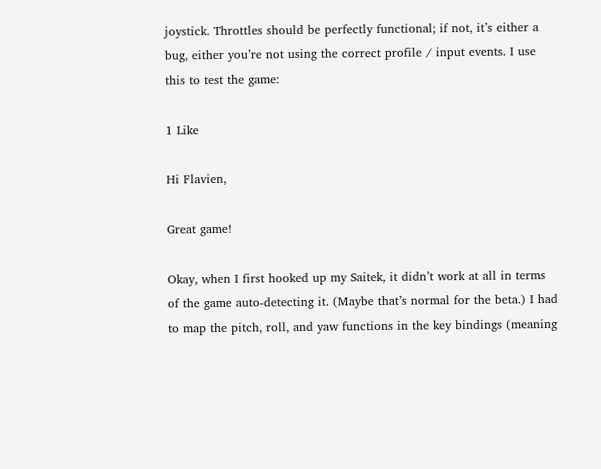joystick. Throttles should be perfectly functional; if not, it’s either a bug, either you’re not using the correct profile / input events. I use this to test the game:

1 Like

Hi Flavien,

Great game!

Okay, when I first hooked up my Saitek, it didn’t work at all in terms of the game auto-detecting it. (Maybe that’s normal for the beta.) I had to map the pitch, roll, and yaw functions in the key bindings (meaning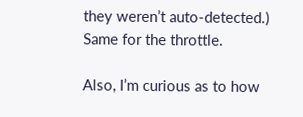they weren’t auto-detected.) Same for the throttle.

Also, I’m curious as to how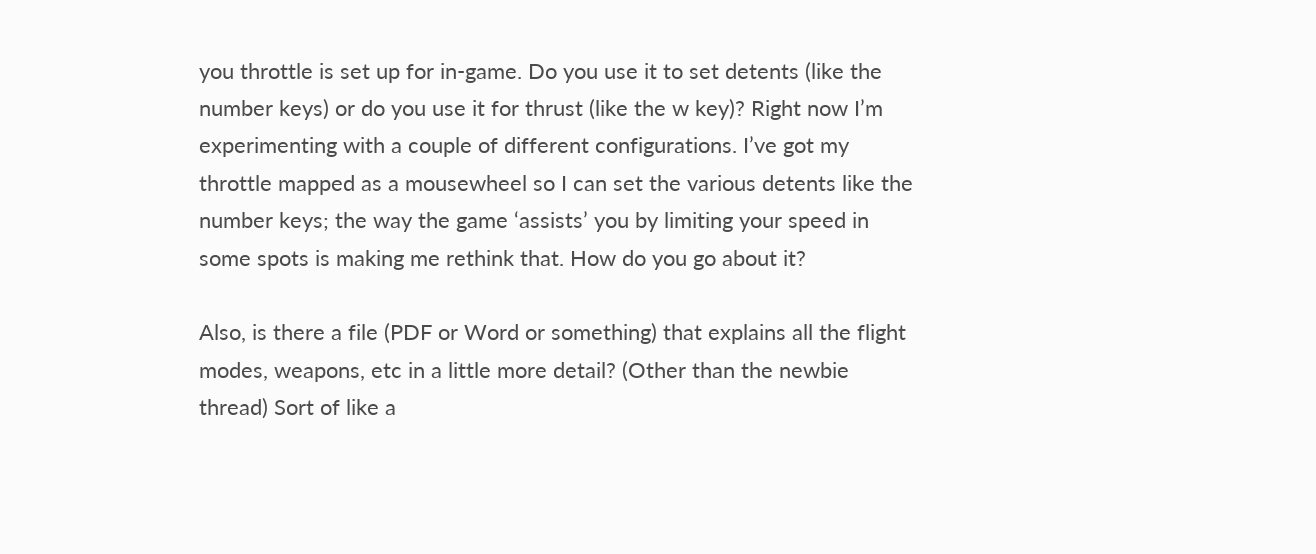you throttle is set up for in-game. Do you use it to set detents (like the number keys) or do you use it for thrust (like the w key)? Right now I’m experimenting with a couple of different configurations. I’ve got my throttle mapped as a mousewheel so I can set the various detents like the number keys; the way the game ‘assists’ you by limiting your speed in some spots is making me rethink that. How do you go about it?

Also, is there a file (PDF or Word or something) that explains all the flight modes, weapons, etc in a little more detail? (Other than the newbie thread) Sort of like a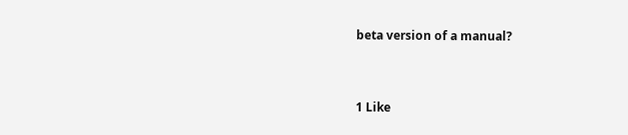beta version of a manual?


1 Like